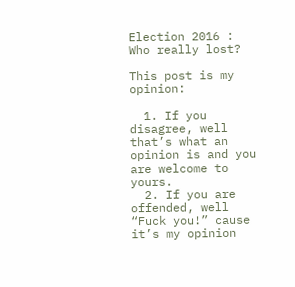Election 2016 : Who really lost?

This post is my opinion:

  1. If you disagree, well that’s what an opinion is and you are welcome to yours.
  2. If you are offended, well “Fuck you!” cause it’s my opinion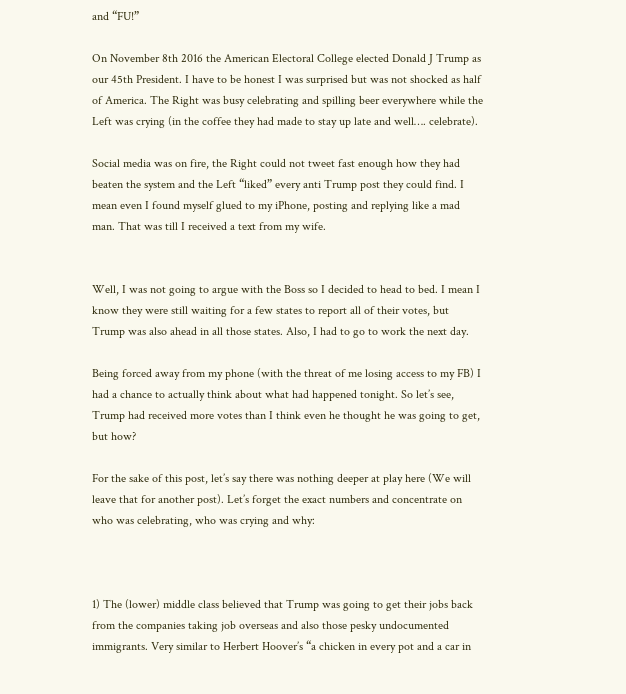and “FU!”

On November 8th 2016 the American Electoral College elected Donald J Trump as our 45th President. I have to be honest I was surprised but was not shocked as half of America. The Right was busy celebrating and spilling beer everywhere while the Left was crying (in the coffee they had made to stay up late and well…. celebrate).

Social media was on fire, the Right could not tweet fast enough how they had beaten the system and the Left “liked” every anti Trump post they could find. I mean even I found myself glued to my iPhone, posting and replying like a mad man. That was till I received a text from my wife.


Well, I was not going to argue with the Boss so I decided to head to bed. I mean I know they were still waiting for a few states to report all of their votes, but Trump was also ahead in all those states. Also, I had to go to work the next day.

Being forced away from my phone (with the threat of me losing access to my FB) I had a chance to actually think about what had happened tonight. So let’s see, Trump had received more votes than I think even he thought he was going to get, but how?

For the sake of this post, let’s say there was nothing deeper at play here (We will leave that for another post). Let’s forget the exact numbers and concentrate on who was celebrating, who was crying and why:



1) The (lower) middle class believed that Trump was going to get their jobs back from the companies taking job overseas and also those pesky undocumented immigrants. Very similar to Herbert Hoover’s “a chicken in every pot and a car in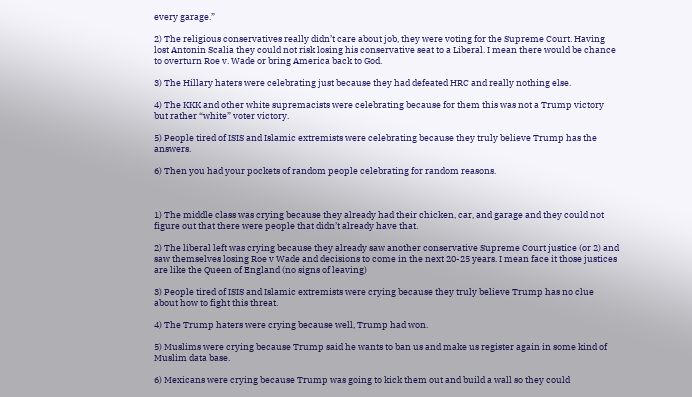every garage.”

2) The religious conservatives really didn’t care about job, they were voting for the Supreme Court. Having lost Antonin Scalia they could not risk losing his conservative seat to a Liberal. I mean there would be chance to overturn Roe v. Wade or bring America back to God.

3) The Hillary haters were celebrating just because they had defeated HRC and really nothing else.

4) The KKK and other white supremacists were celebrating because for them this was not a Trump victory but rather “white” voter victory.

5) People tired of ISIS and Islamic extremists were celebrating because they truly believe Trump has the answers.

6) Then you had your pockets of random people celebrating for random reasons.



1) The middle class was crying because they already had their chicken, car, and garage and they could not figure out that there were people that didn’t already have that.

2) The liberal left was crying because they already saw another conservative Supreme Court justice (or 2) and saw themselves losing Roe v Wade and decisions to come in the next 20-25 years. I mean face it those justices are like the Queen of England (no signs of leaving)

3) People tired of ISIS and Islamic extremists were crying because they truly believe Trump has no clue about how to fight this threat.

4) The Trump haters were crying because well, Trump had won.

5) Muslims were crying because Trump said he wants to ban us and make us register again in some kind of Muslim data base.

6) Mexicans were crying because Trump was going to kick them out and build a wall so they could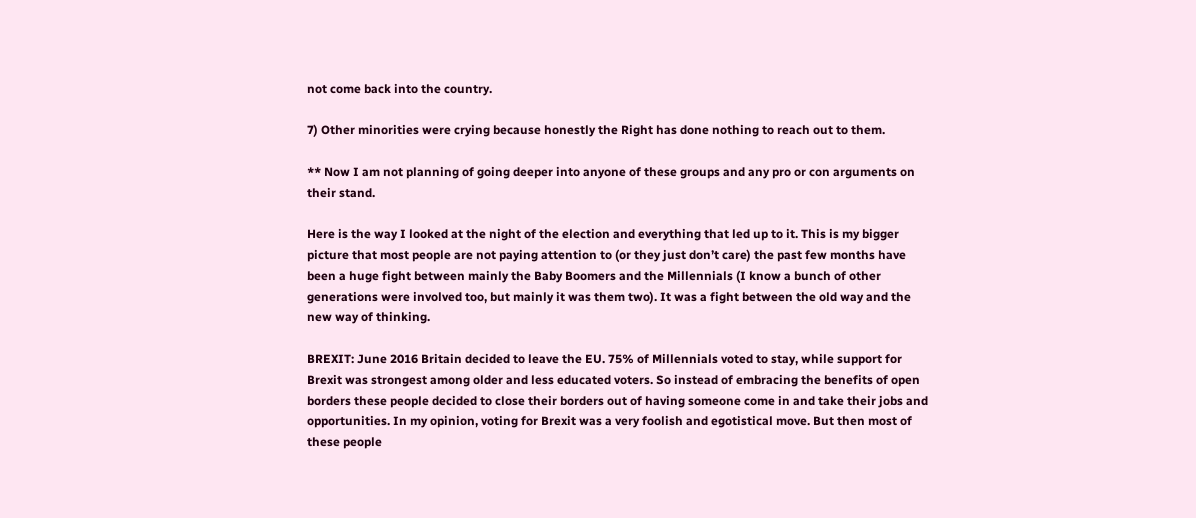not come back into the country.

7) Other minorities were crying because honestly the Right has done nothing to reach out to them.

** Now I am not planning of going deeper into anyone of these groups and any pro or con arguments on their stand.

Here is the way I looked at the night of the election and everything that led up to it. This is my bigger picture that most people are not paying attention to (or they just don’t care) the past few months have been a huge fight between mainly the Baby Boomers and the Millennials (I know a bunch of other generations were involved too, but mainly it was them two). It was a fight between the old way and the new way of thinking.

BREXIT: June 2016 Britain decided to leave the EU. 75% of Millennials voted to stay, while support for Brexit was strongest among older and less educated voters. So instead of embracing the benefits of open borders these people decided to close their borders out of having someone come in and take their jobs and opportunities. In my opinion, voting for Brexit was a very foolish and egotistical move. But then most of these people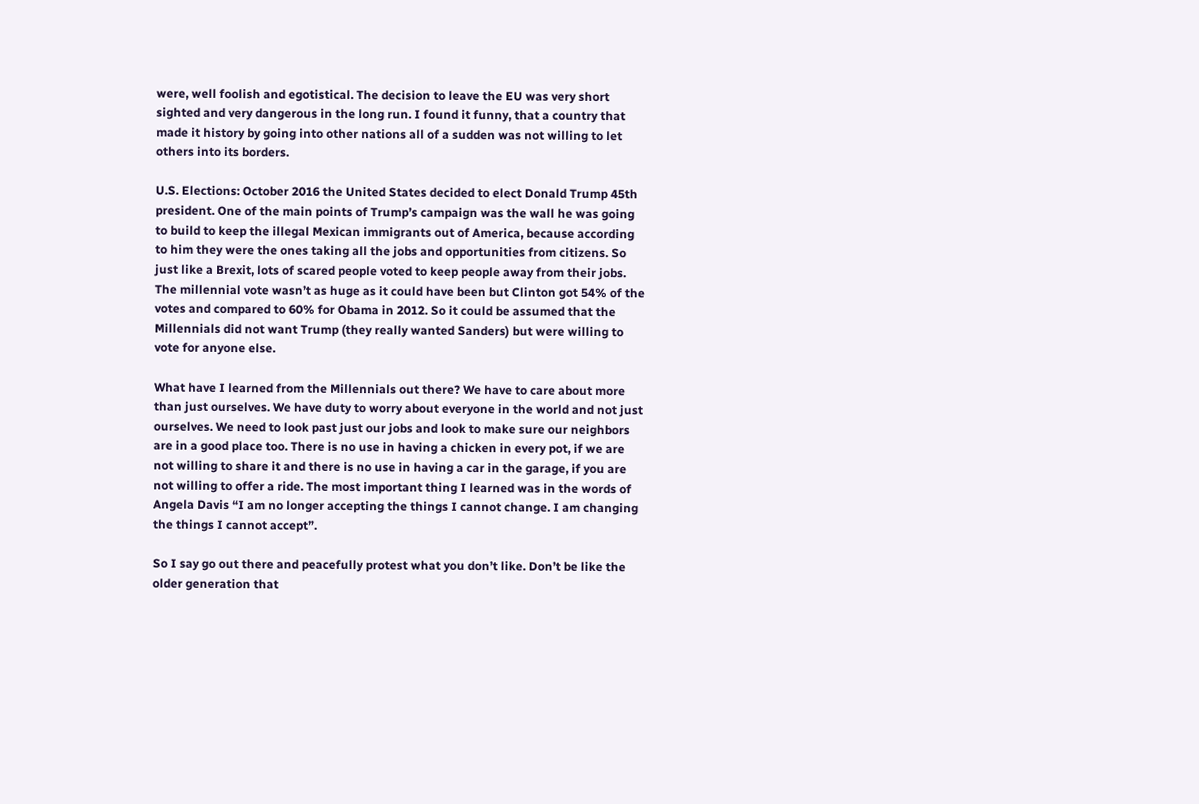were, well foolish and egotistical. The decision to leave the EU was very short sighted and very dangerous in the long run. I found it funny, that a country that made it history by going into other nations all of a sudden was not willing to let others into its borders.

U.S. Elections: October 2016 the United States decided to elect Donald Trump 45th president. One of the main points of Trump’s campaign was the wall he was going to build to keep the illegal Mexican immigrants out of America, because according to him they were the ones taking all the jobs and opportunities from citizens. So just like a Brexit, lots of scared people voted to keep people away from their jobs. The millennial vote wasn’t as huge as it could have been but Clinton got 54% of the votes and compared to 60% for Obama in 2012. So it could be assumed that the Millennials did not want Trump (they really wanted Sanders) but were willing to vote for anyone else.

What have I learned from the Millennials out there? We have to care about more than just ourselves. We have duty to worry about everyone in the world and not just ourselves. We need to look past just our jobs and look to make sure our neighbors are in a good place too. There is no use in having a chicken in every pot, if we are not willing to share it and there is no use in having a car in the garage, if you are not willing to offer a ride. The most important thing I learned was in the words of Angela Davis “I am no longer accepting the things I cannot change. I am changing the things I cannot accept”.

So I say go out there and peacefully protest what you don’t like. Don’t be like the older generation that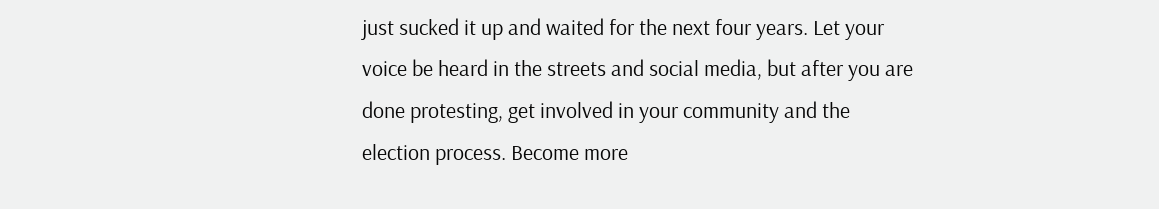just sucked it up and waited for the next four years. Let your voice be heard in the streets and social media, but after you are done protesting, get involved in your community and the election process. Become more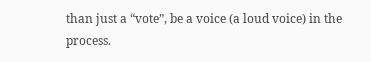than just a “vote”, be a voice (a loud voice) in the process.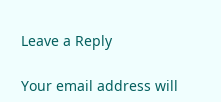Leave a Reply

Your email address will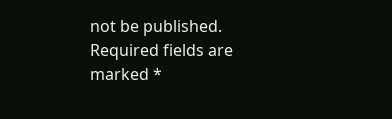not be published. Required fields are marked *